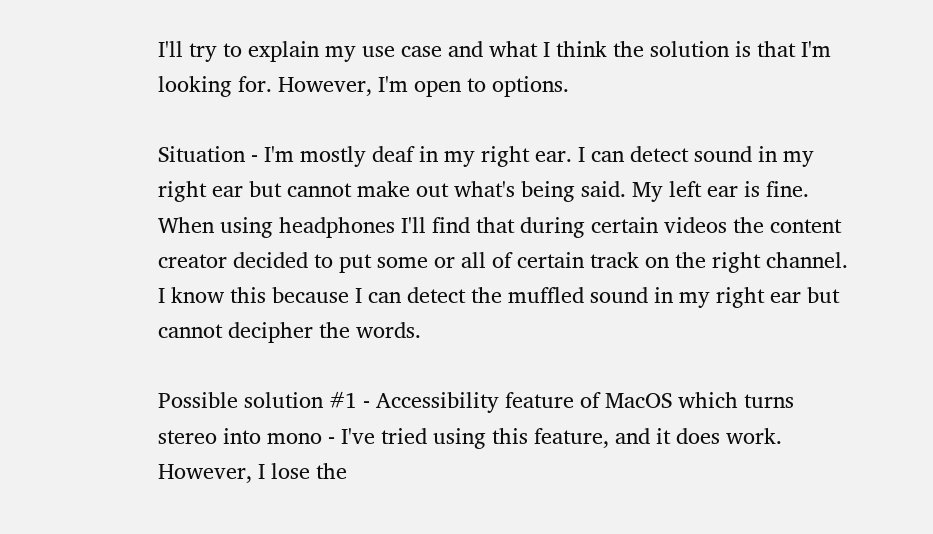I'll try to explain my use case and what I think the solution is that I'm looking for. However, I'm open to options.

Situation - I'm mostly deaf in my right ear. I can detect sound in my right ear but cannot make out what's being said. My left ear is fine. When using headphones I'll find that during certain videos the content creator decided to put some or all of certain track on the right channel. I know this because I can detect the muffled sound in my right ear but cannot decipher the words.

Possible solution #1 - Accessibility feature of MacOS which turns stereo into mono - I've tried using this feature, and it does work. However, I lose the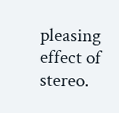pleasing effect of stereo.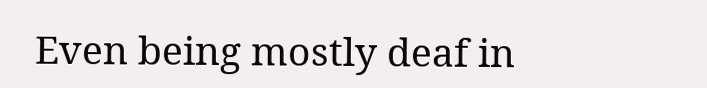Even being mostly deaf in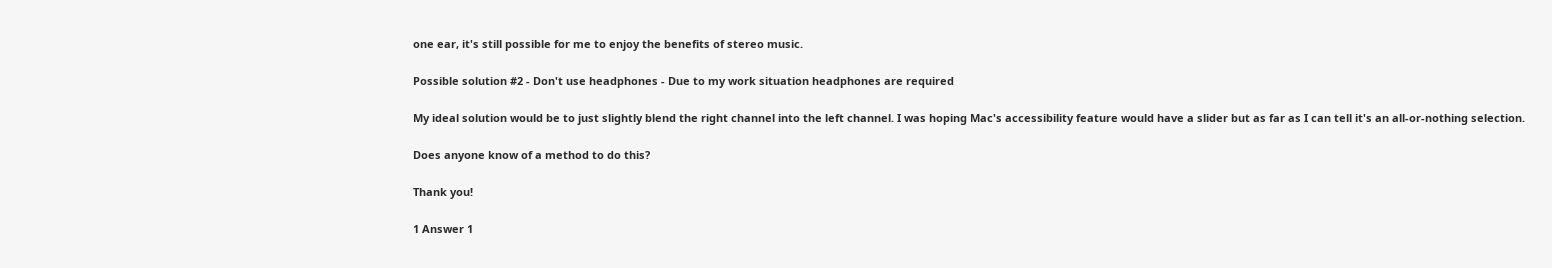one ear, it's still possible for me to enjoy the benefits of stereo music.

Possible solution #2 - Don't use headphones - Due to my work situation headphones are required

My ideal solution would be to just slightly blend the right channel into the left channel. I was hoping Mac's accessibility feature would have a slider but as far as I can tell it's an all-or-nothing selection.

Does anyone know of a method to do this?

Thank you!

1 Answer 1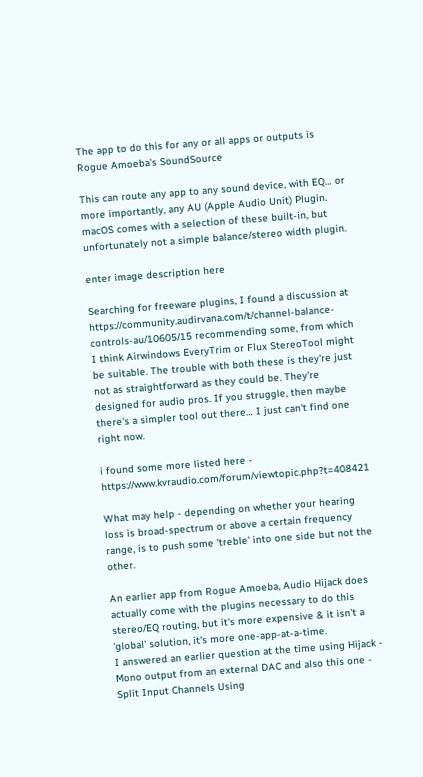The app to do this for any or all apps or outputs is Rogue Amoeba's SoundSource

This can route any app to any sound device, with EQ… or more importantly, any AU (Apple Audio Unit) Plugin.
macOS comes with a selection of these built-in, but unfortunately not a simple balance/stereo width plugin.

enter image description here

Searching for freeware plugins, I found a discussion at https://community.audirvana.com/t/channel-balance-controls-au/10605/15 recommending some, from which I think Airwindows EveryTrim or Flux StereoTool might be suitable. The trouble with both these is they're just not as straightforward as they could be. They're designed for audio pros. If you struggle, then maybe there's a simpler tool out there… I just can't find one right now.

i found some more listed here - https://www.kvraudio.com/forum/viewtopic.php?t=408421

What may help - depending on whether your hearing loss is broad-spectrum or above a certain frequency range, is to push some 'treble' into one side but not the other.

An earlier app from Rogue Amoeba, Audio Hijack does actually come with the plugins necessary to do this stereo/EQ routing, but it's more expensive & it isn't a 'global' solution, it's more one-app-at-a-time.
I answered an earlier question at the time using Hijack - Mono output from an external DAC and also this one - Split Input Channels Using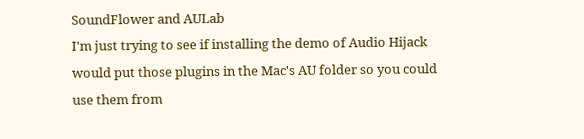SoundFlower and AULab
I'm just trying to see if installing the demo of Audio Hijack would put those plugins in the Mac's AU folder so you could use them from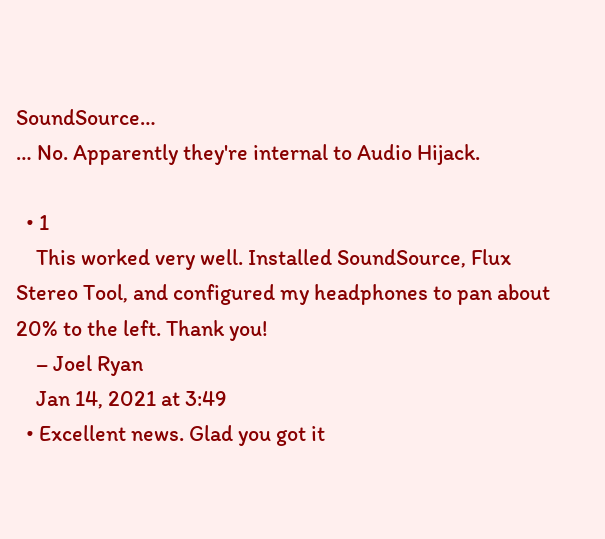SoundSource…
… No. Apparently they're internal to Audio Hijack.

  • 1
    This worked very well. Installed SoundSource, Flux Stereo Tool, and configured my headphones to pan about 20% to the left. Thank you!
    – Joel Ryan
    Jan 14, 2021 at 3:49
  • Excellent news. Glad you got it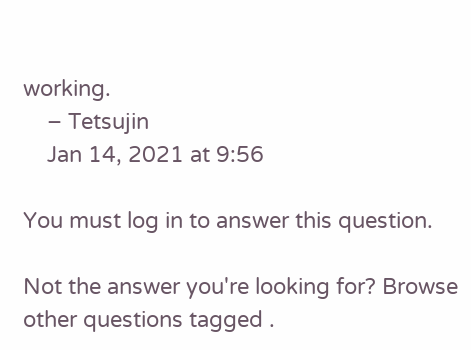working.
    – Tetsujin
    Jan 14, 2021 at 9:56

You must log in to answer this question.

Not the answer you're looking for? Browse other questions tagged .